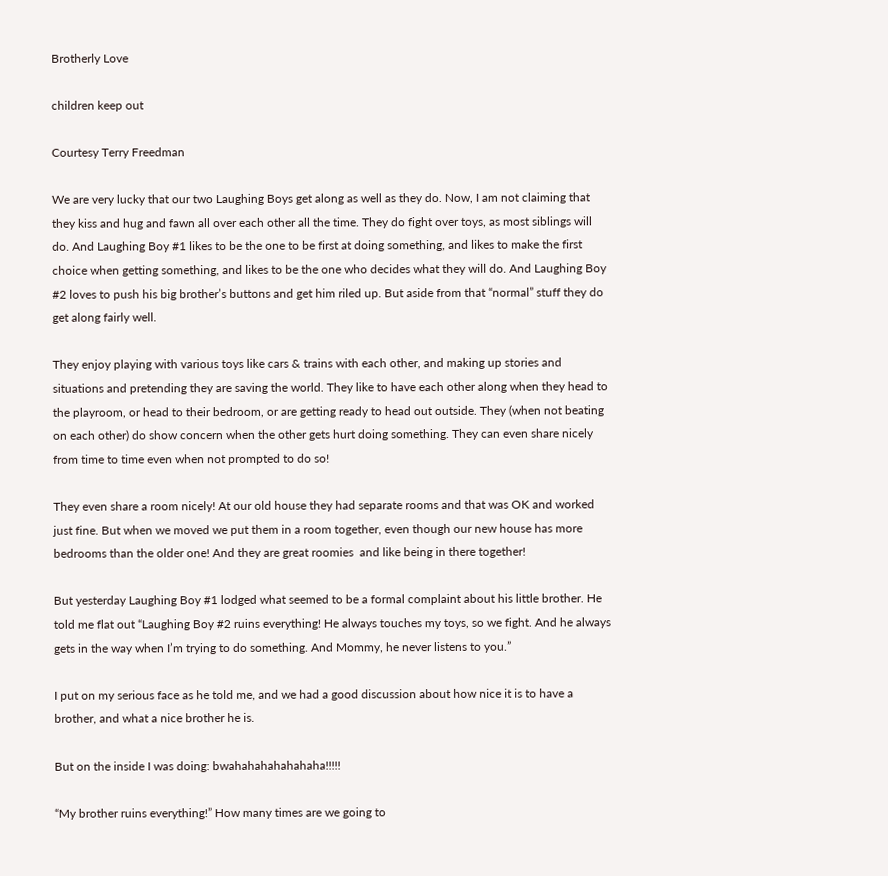Brotherly Love

children keep out

Courtesy Terry Freedman

We are very lucky that our two Laughing Boys get along as well as they do. Now, I am not claiming that they kiss and hug and fawn all over each other all the time. They do fight over toys, as most siblings will do. And Laughing Boy #1 likes to be the one to be first at doing something, and likes to make the first choice when getting something, and likes to be the one who decides what they will do. And Laughing Boy #2 loves to push his big brother’s buttons and get him riled up. But aside from that “normal” stuff they do get along fairly well.

They enjoy playing with various toys like cars & trains with each other, and making up stories and situations and pretending they are saving the world. They like to have each other along when they head to the playroom, or head to their bedroom, or are getting ready to head out outside. They (when not beating on each other) do show concern when the other gets hurt doing something. They can even share nicely from time to time even when not prompted to do so!

They even share a room nicely! At our old house they had separate rooms and that was OK and worked just fine. But when we moved we put them in a room together, even though our new house has more bedrooms than the older one! And they are great roomies  and like being in there together!

But yesterday Laughing Boy #1 lodged what seemed to be a formal complaint about his little brother. He told me flat out “Laughing Boy #2 ruins everything! He always touches my toys, so we fight. And he always gets in the way when I’m trying to do something. And Mommy, he never listens to you.”

I put on my serious face as he told me, and we had a good discussion about how nice it is to have a brother, and what a nice brother he is.

But on the inside I was doing: bwahahahahahahaha!!!!!

“My brother ruins everything!” How many times are we going to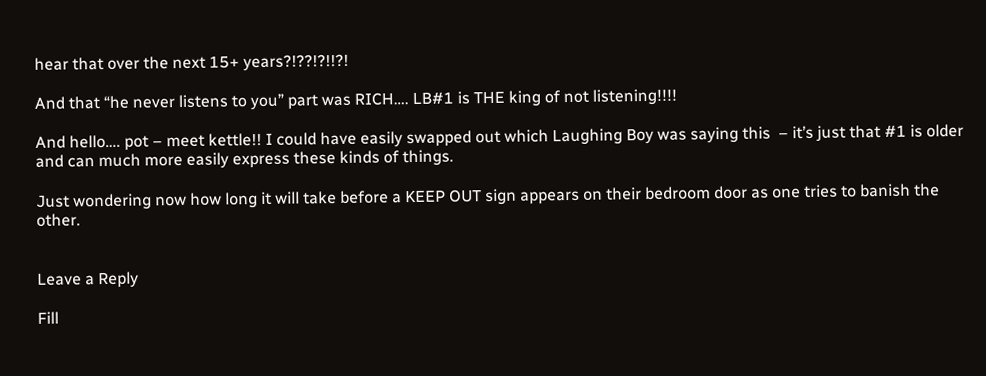hear that over the next 15+ years?!??!?!!?!

And that “he never listens to you” part was RICH…. LB#1 is THE king of not listening!!!!

And hello…. pot – meet kettle!! I could have easily swapped out which Laughing Boy was saying this  – it’s just that #1 is older and can much more easily express these kinds of things.

Just wondering now how long it will take before a KEEP OUT sign appears on their bedroom door as one tries to banish the other.


Leave a Reply

Fill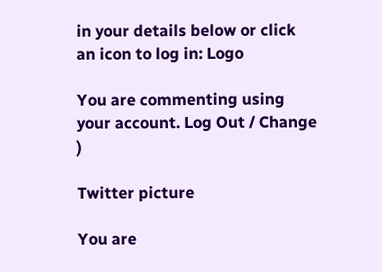in your details below or click an icon to log in: Logo

You are commenting using your account. Log Out / Change )

Twitter picture

You are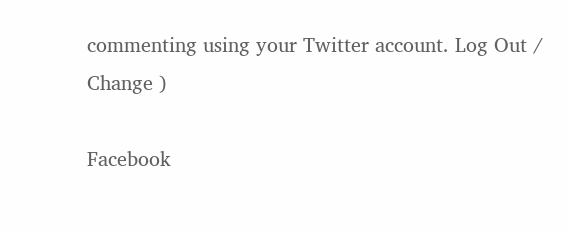commenting using your Twitter account. Log Out / Change )

Facebook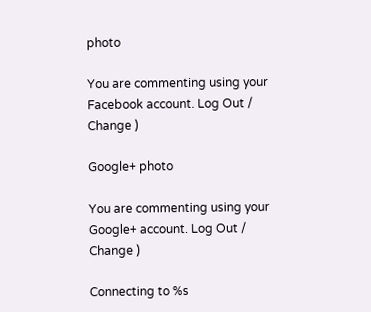photo

You are commenting using your Facebook account. Log Out / Change )

Google+ photo

You are commenting using your Google+ account. Log Out / Change )

Connecting to %s